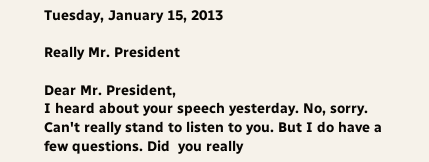Tuesday, January 15, 2013

Really Mr. President

Dear Mr. President,
I heard about your speech yesterday. No, sorry. Can't really stand to listen to you. But I do have a few questions. Did  you really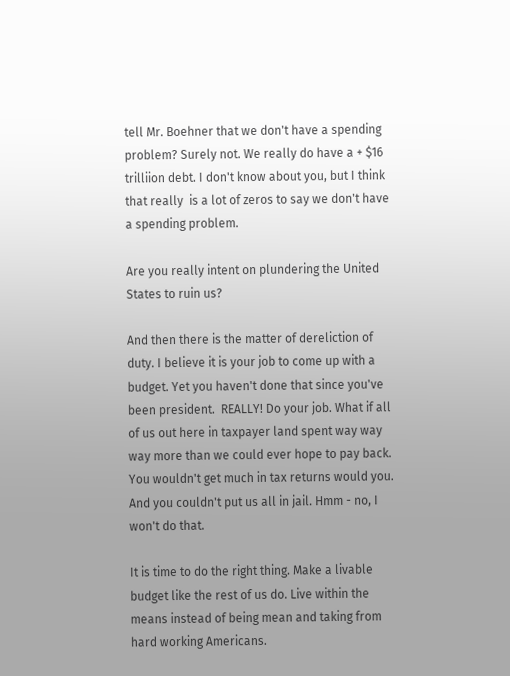tell Mr. Boehner that we don't have a spending problem? Surely not. We really do have a + $16 trilliion debt. I don't know about you, but I think that really  is a lot of zeros to say we don't have a spending problem.

Are you really intent on plundering the United States to ruin us?

And then there is the matter of dereliction of duty. I believe it is your job to come up with a budget. Yet you haven't done that since you've been president.  REALLY! Do your job. What if all of us out here in taxpayer land spent way way way more than we could ever hope to pay back. You wouldn't get much in tax returns would you. And you couldn't put us all in jail. Hmm - no, I won't do that.

It is time to do the right thing. Make a livable budget like the rest of us do. Live within the means instead of being mean and taking from hard working Americans.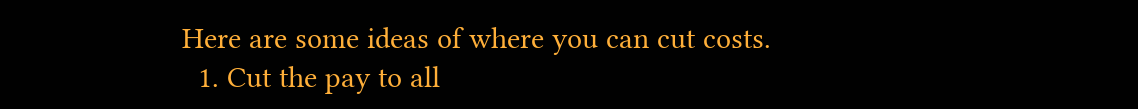Here are some ideas of where you can cut costs.
  1. Cut the pay to all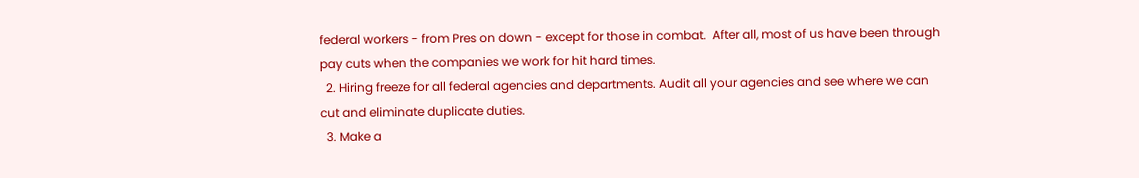federal workers - from Pres on down - except for those in combat.  After all, most of us have been through pay cuts when the companies we work for hit hard times.
  2. Hiring freeze for all federal agencies and departments. Audit all your agencies and see where we can cut and eliminate duplicate duties.
  3. Make a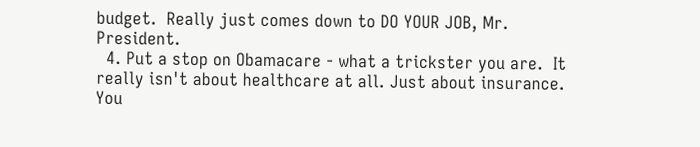budget.  Really just comes down to DO YOUR JOB, Mr. President.
  4. Put a stop on Obamacare - what a trickster you are.  It really isn't about healthcare at all. Just about insurance.  You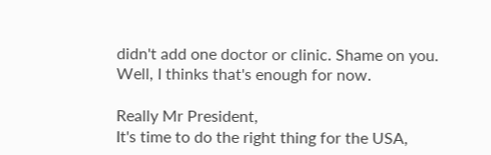didn't add one doctor or clinic. Shame on you.
Well, I thinks that's enough for now.

Really Mr President,
It's time to do the right thing for the USA,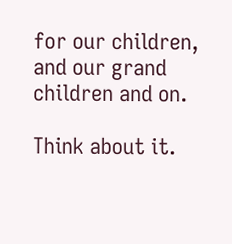for our children, and our grand children and on.

Think about it.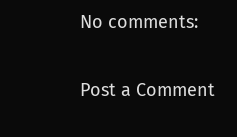No comments:

Post a Comment